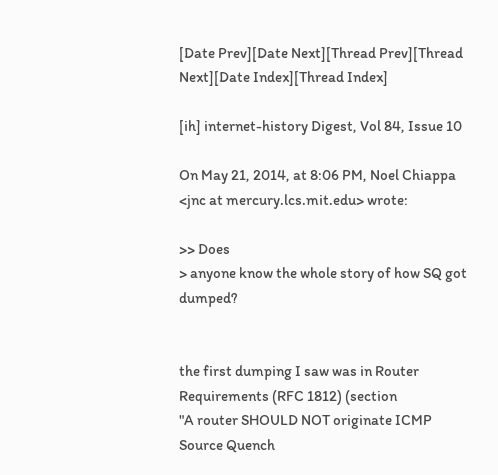[Date Prev][Date Next][Thread Prev][Thread Next][Date Index][Thread Index]

[ih] internet-history Digest, Vol 84, Issue 10

On May 21, 2014, at 8:06 PM, Noel Chiappa <jnc at mercury.lcs.mit.edu> wrote:

>> Does
> anyone know the whole story of how SQ got dumped?


the first dumping I saw was in Router Requirements (RFC 1812) (section
"A router SHOULD NOT originate ICMP Source Quench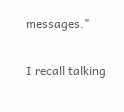messages."

I recall talking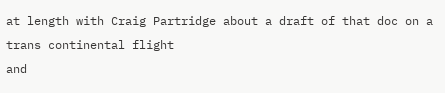at length with Craig Partridge about a draft of that doc on a trans continental flight
and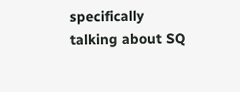specifically talking about SQ